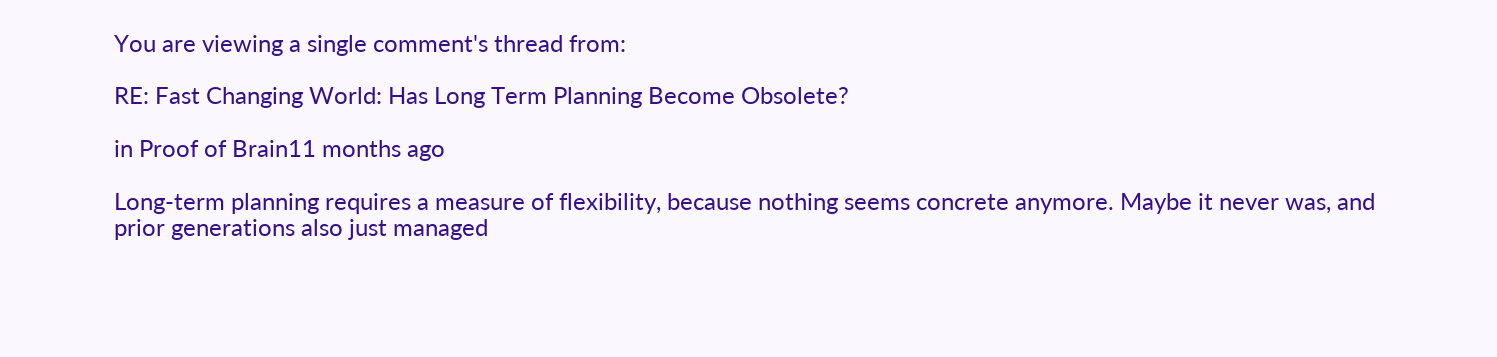You are viewing a single comment's thread from:

RE: Fast Changing World: Has Long Term Planning Become Obsolete?

in Proof of Brain11 months ago

Long-term planning requires a measure of flexibility, because nothing seems concrete anymore. Maybe it never was, and prior generations also just managed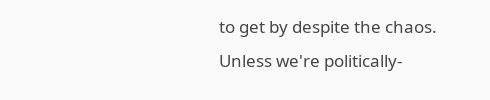to get by despite the chaos. Unless we're politically-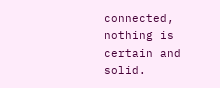connected, nothing is certain and solid.